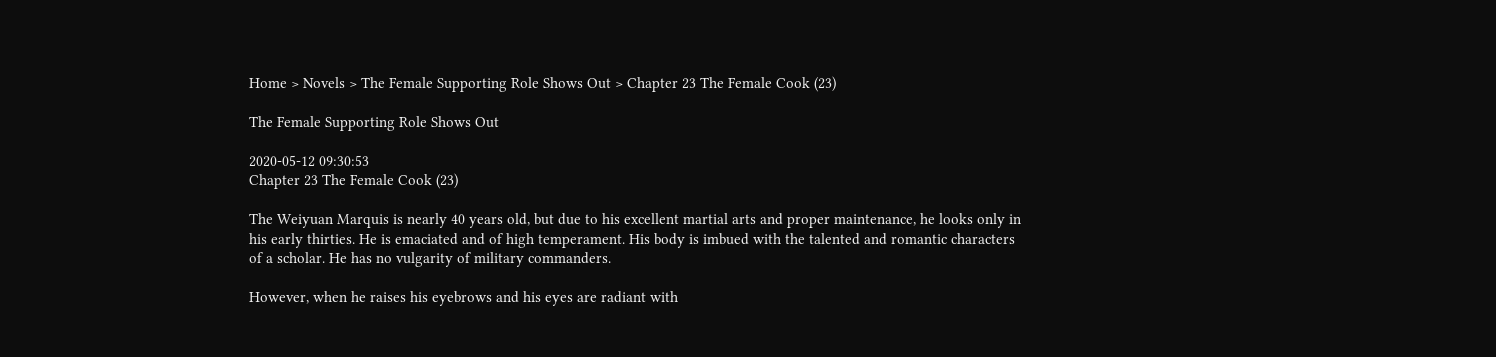Home > Novels > The Female Supporting Role Shows Out > Chapter 23 The Female Cook (23)

The Female Supporting Role Shows Out

2020-05-12 09:30:53
Chapter 23 The Female Cook (23)

The Weiyuan Marquis is nearly 40 years old, but due to his excellent martial arts and proper maintenance, he looks only in his early thirties. He is emaciated and of high temperament. His body is imbued with the talented and romantic characters of a scholar. He has no vulgarity of military commanders.

However, when he raises his eyebrows and his eyes are radiant with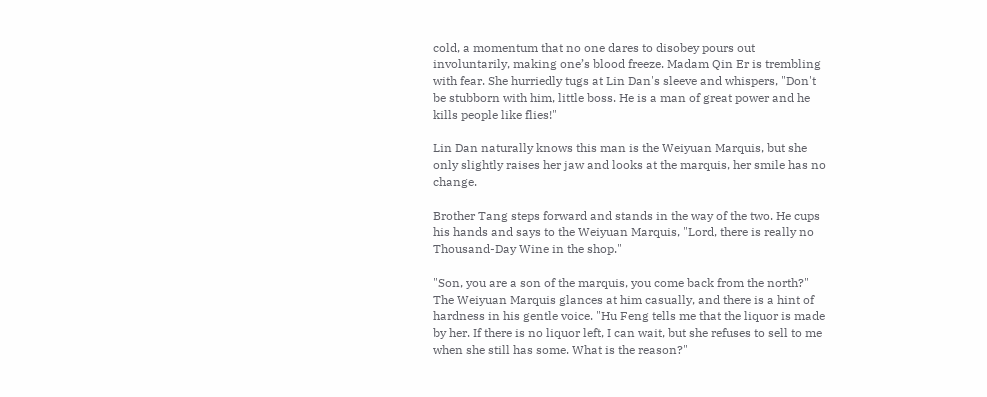cold, a momentum that no one dares to disobey pours out involuntarily, making one’s blood freeze. Madam Qin Er is trembling with fear. She hurriedly tugs at Lin Dan's sleeve and whispers, "Don't be stubborn with him, little boss. He is a man of great power and he kills people like flies!"

Lin Dan naturally knows this man is the Weiyuan Marquis, but she only slightly raises her jaw and looks at the marquis, her smile has no change.

Brother Tang steps forward and stands in the way of the two. He cups his hands and says to the Weiyuan Marquis, "Lord, there is really no Thousand-Day Wine in the shop."

"Son, you are a son of the marquis, you come back from the north?" The Weiyuan Marquis glances at him casually, and there is a hint of hardness in his gentle voice. "Hu Feng tells me that the liquor is made by her. If there is no liquor left, I can wait, but she refuses to sell to me when she still has some. What is the reason?"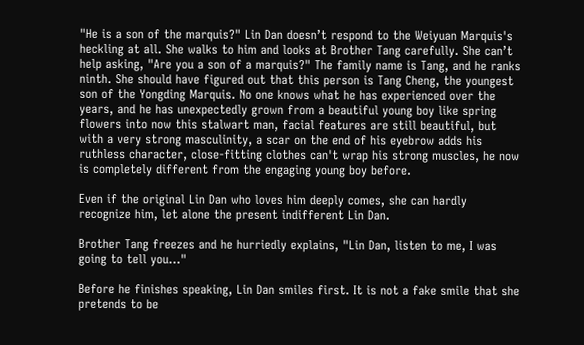"He is a son of the marquis?" Lin Dan doesn’t respond to the Weiyuan Marquis's heckling at all. She walks to him and looks at Brother Tang carefully. She can’t help asking, "Are you a son of a marquis?" The family name is Tang, and he ranks ninth. She should have figured out that this person is Tang Cheng, the youngest son of the Yongding Marquis. No one knows what he has experienced over the years, and he has unexpectedly grown from a beautiful young boy like spring flowers into now this stalwart man, facial features are still beautiful, but with a very strong masculinity, a scar on the end of his eyebrow adds his ruthless character, close-fitting clothes can't wrap his strong muscles, he now is completely different from the engaging young boy before.

Even if the original Lin Dan who loves him deeply comes, she can hardly recognize him, let alone the present indifferent Lin Dan.

Brother Tang freezes and he hurriedly explains, "Lin Dan, listen to me, I was going to tell you..."

Before he finishes speaking, Lin Dan smiles first. It is not a fake smile that she pretends to be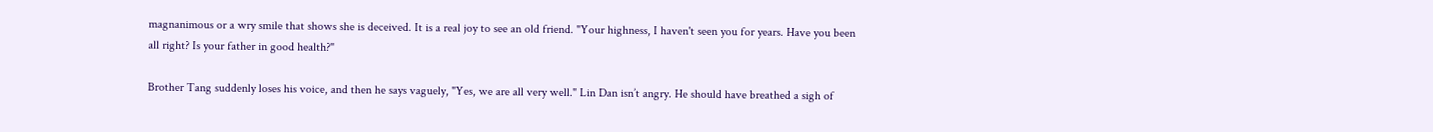magnanimous or a wry smile that shows she is deceived. It is a real joy to see an old friend. "Your highness, I haven't seen you for years. Have you been all right? Is your father in good health?"

Brother Tang suddenly loses his voice, and then he says vaguely, "Yes, we are all very well." Lin Dan isn’t angry. He should have breathed a sigh of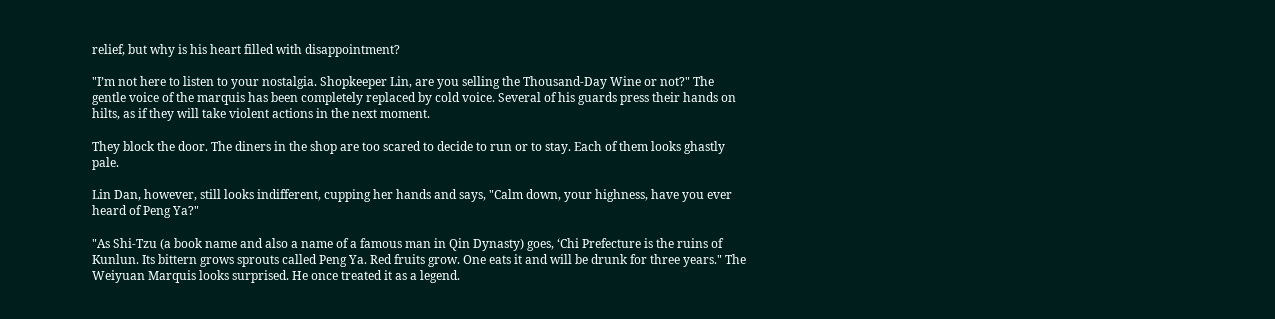relief, but why is his heart filled with disappointment?

"I’m not here to listen to your nostalgia. Shopkeeper Lin, are you selling the Thousand-Day Wine or not?" The gentle voice of the marquis has been completely replaced by cold voice. Several of his guards press their hands on hilts, as if they will take violent actions in the next moment.

They block the door. The diners in the shop are too scared to decide to run or to stay. Each of them looks ghastly pale.

Lin Dan, however, still looks indifferent, cupping her hands and says, "Calm down, your highness, have you ever heard of Peng Ya?"

"As Shi-Tzu (a book name and also a name of a famous man in Qin Dynasty) goes, ‘Chi Prefecture is the ruins of Kunlun. Its bittern grows sprouts called Peng Ya. Red fruits grow. One eats it and will be drunk for three years." The Weiyuan Marquis looks surprised. He once treated it as a legend.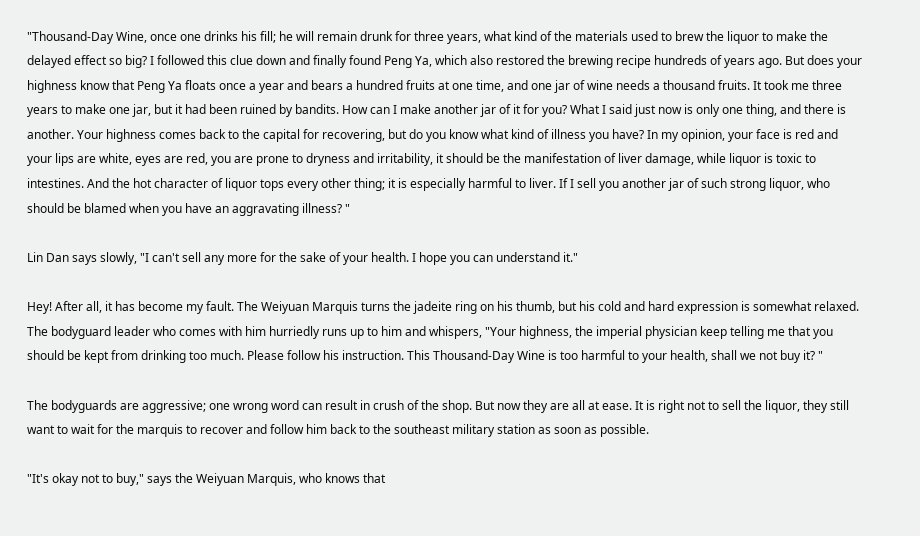"Thousand-Day Wine, once one drinks his fill; he will remain drunk for three years, what kind of the materials used to brew the liquor to make the delayed effect so big? I followed this clue down and finally found Peng Ya, which also restored the brewing recipe hundreds of years ago. But does your highness know that Peng Ya floats once a year and bears a hundred fruits at one time, and one jar of wine needs a thousand fruits. It took me three years to make one jar, but it had been ruined by bandits. How can I make another jar of it for you? What I said just now is only one thing, and there is another. Your highness comes back to the capital for recovering, but do you know what kind of illness you have? In my opinion, your face is red and your lips are white, eyes are red, you are prone to dryness and irritability, it should be the manifestation of liver damage, while liquor is toxic to intestines. And the hot character of liquor tops every other thing; it is especially harmful to liver. If I sell you another jar of such strong liquor, who should be blamed when you have an aggravating illness? "

Lin Dan says slowly, "I can't sell any more for the sake of your health. I hope you can understand it."

Hey! After all, it has become my fault. The Weiyuan Marquis turns the jadeite ring on his thumb, but his cold and hard expression is somewhat relaxed. The bodyguard leader who comes with him hurriedly runs up to him and whispers, "Your highness, the imperial physician keep telling me that you should be kept from drinking too much. Please follow his instruction. This Thousand-Day Wine is too harmful to your health, shall we not buy it? "

The bodyguards are aggressive; one wrong word can result in crush of the shop. But now they are all at ease. It is right not to sell the liquor, they still want to wait for the marquis to recover and follow him back to the southeast military station as soon as possible.

"It's okay not to buy," says the Weiyuan Marquis, who knows that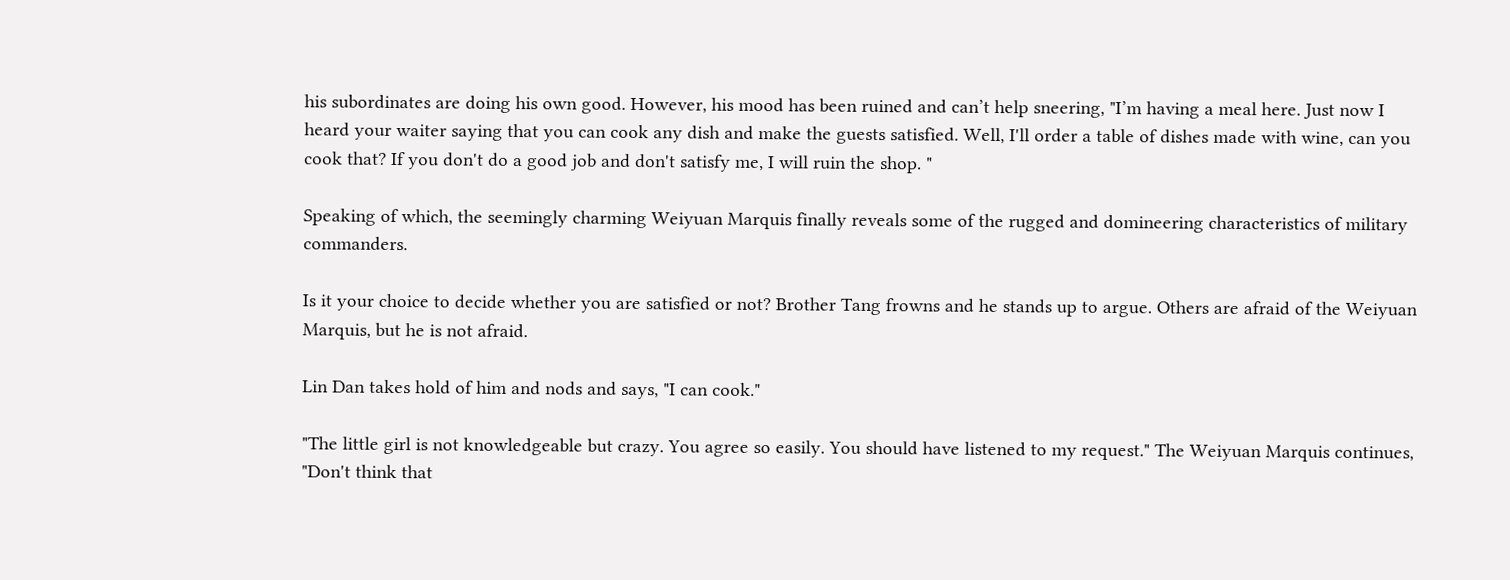his subordinates are doing his own good. However, his mood has been ruined and can’t help sneering, "I’m having a meal here. Just now I heard your waiter saying that you can cook any dish and make the guests satisfied. Well, I'll order a table of dishes made with wine, can you cook that? If you don't do a good job and don't satisfy me, I will ruin the shop. "

Speaking of which, the seemingly charming Weiyuan Marquis finally reveals some of the rugged and domineering characteristics of military commanders.

Is it your choice to decide whether you are satisfied or not? Brother Tang frowns and he stands up to argue. Others are afraid of the Weiyuan Marquis, but he is not afraid.

Lin Dan takes hold of him and nods and says, "I can cook."

"The little girl is not knowledgeable but crazy. You agree so easily. You should have listened to my request." The Weiyuan Marquis continues, "Don't think that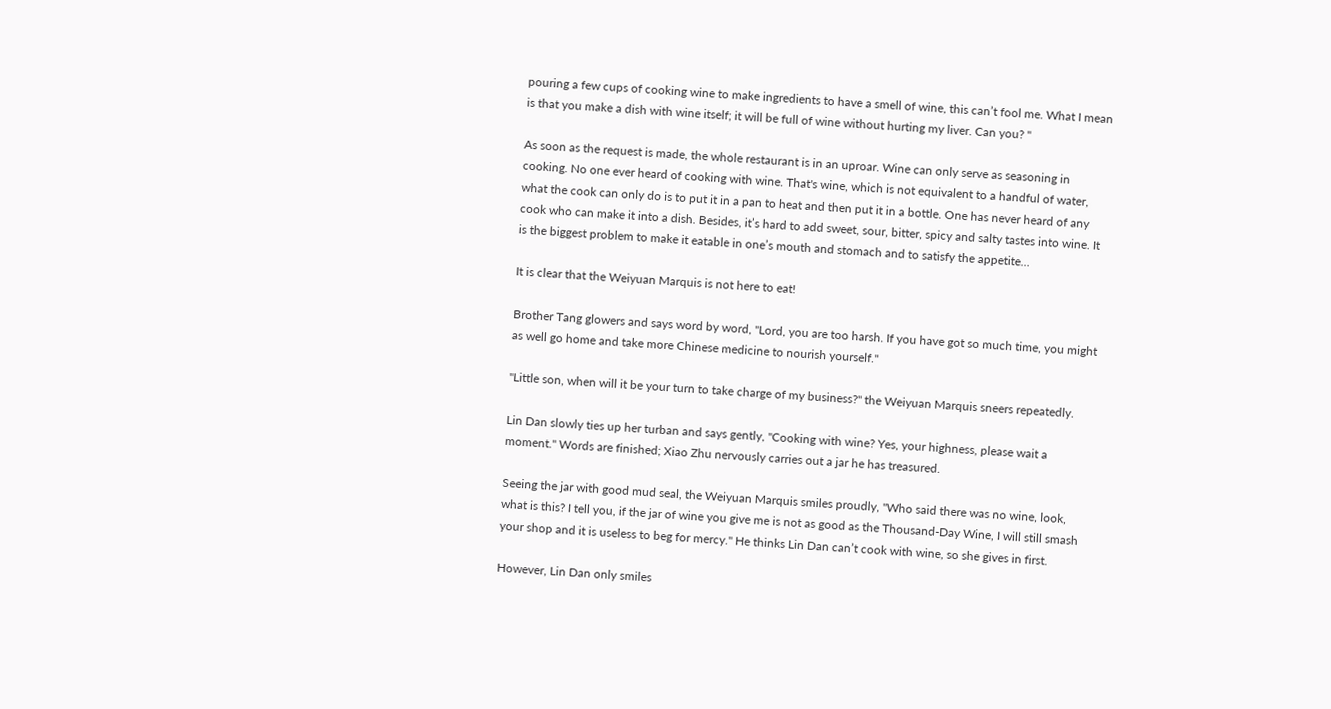pouring a few cups of cooking wine to make ingredients to have a smell of wine, this can’t fool me. What I mean is that you make a dish with wine itself; it will be full of wine without hurting my liver. Can you? "

As soon as the request is made, the whole restaurant is in an uproar. Wine can only serve as seasoning in cooking. No one ever heard of cooking with wine. That's wine, which is not equivalent to a handful of water, what the cook can only do is to put it in a pan to heat and then put it in a bottle. One has never heard of any cook who can make it into a dish. Besides, it’s hard to add sweet, sour, bitter, spicy and salty tastes into wine. It is the biggest problem to make it eatable in one’s mouth and stomach and to satisfy the appetite…

It is clear that the Weiyuan Marquis is not here to eat!

Brother Tang glowers and says word by word, "Lord, you are too harsh. If you have got so much time, you might as well go home and take more Chinese medicine to nourish yourself."

"Little son, when will it be your turn to take charge of my business?" the Weiyuan Marquis sneers repeatedly.

Lin Dan slowly ties up her turban and says gently, "Cooking with wine? Yes, your highness, please wait a moment." Words are finished; Xiao Zhu nervously carries out a jar he has treasured.

Seeing the jar with good mud seal, the Weiyuan Marquis smiles proudly, "Who said there was no wine, look, what is this? I tell you, if the jar of wine you give me is not as good as the Thousand-Day Wine, I will still smash your shop and it is useless to beg for mercy." He thinks Lin Dan can’t cook with wine, so she gives in first.

However, Lin Dan only smiles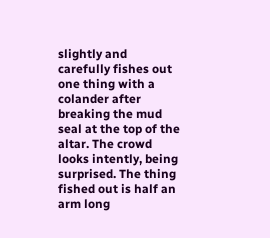slightly and carefully fishes out one thing with a colander after breaking the mud seal at the top of the altar. The crowd looks intently, being surprised. The thing fished out is half an arm long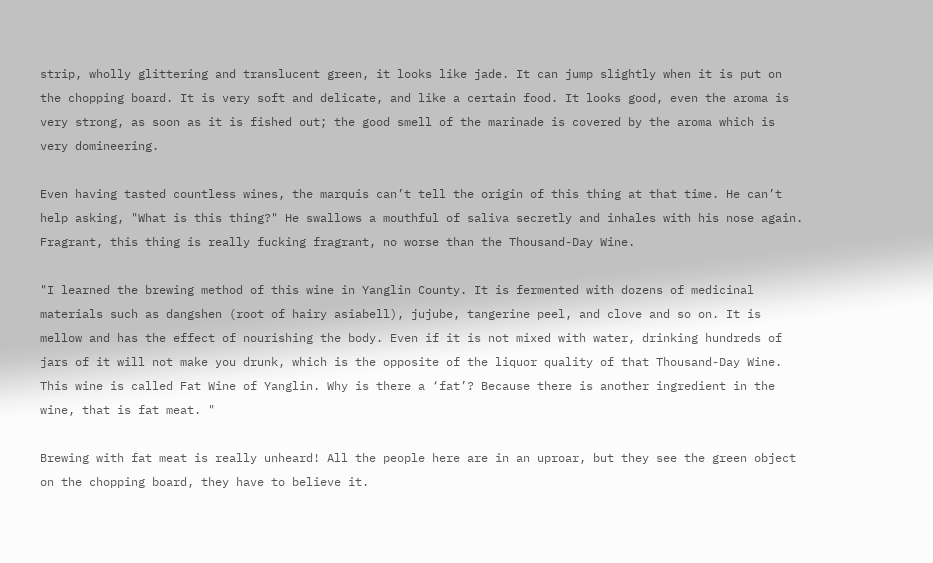strip, wholly glittering and translucent green, it looks like jade. It can jump slightly when it is put on the chopping board. It is very soft and delicate, and like a certain food. It looks good, even the aroma is very strong, as soon as it is fished out; the good smell of the marinade is covered by the aroma which is very domineering.

Even having tasted countless wines, the marquis can’t tell the origin of this thing at that time. He can’t help asking, "What is this thing?" He swallows a mouthful of saliva secretly and inhales with his nose again. Fragrant, this thing is really fucking fragrant, no worse than the Thousand-Day Wine.

"I learned the brewing method of this wine in Yanglin County. It is fermented with dozens of medicinal materials such as dangshen (root of hairy asiabell), jujube, tangerine peel, and clove and so on. It is mellow and has the effect of nourishing the body. Even if it is not mixed with water, drinking hundreds of jars of it will not make you drunk, which is the opposite of the liquor quality of that Thousand-Day Wine. This wine is called Fat Wine of Yanglin. Why is there a ‘fat’? Because there is another ingredient in the wine, that is fat meat. "

Brewing with fat meat is really unheard! All the people here are in an uproar, but they see the green object on the chopping board, they have to believe it.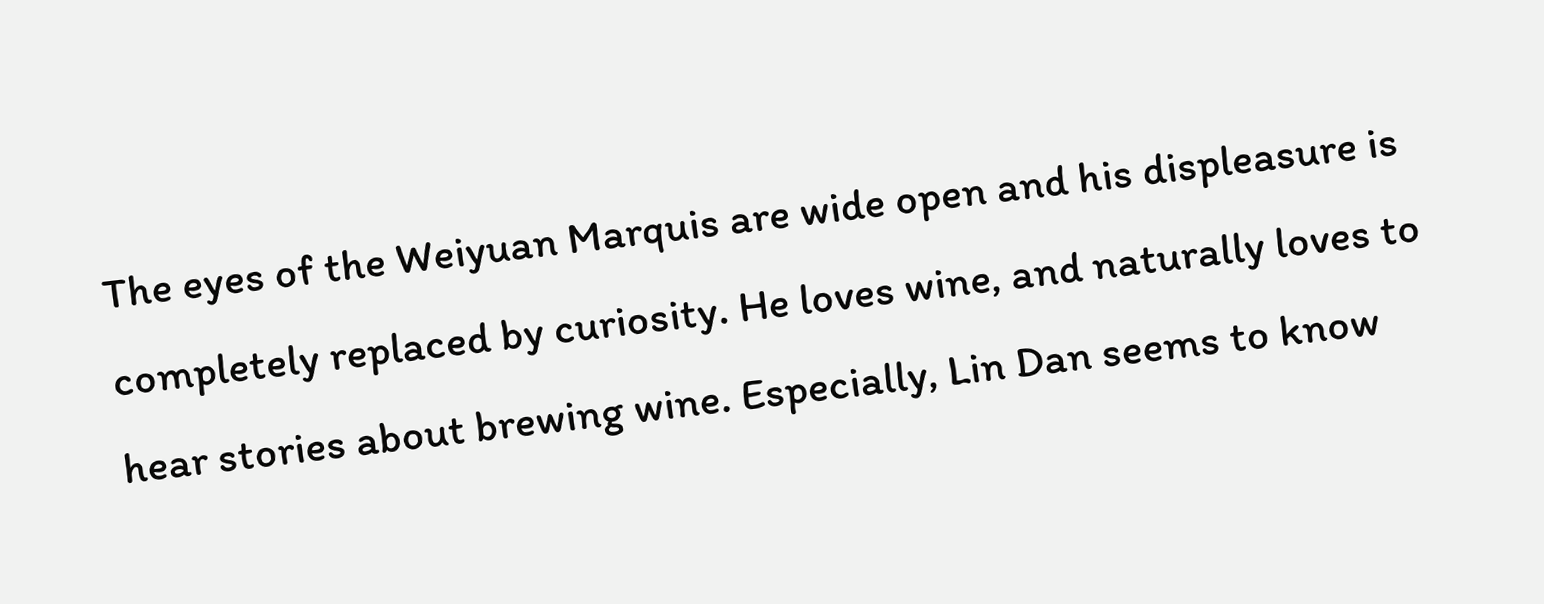The eyes of the Weiyuan Marquis are wide open and his displeasure is completely replaced by curiosity. He loves wine, and naturally loves to hear stories about brewing wine. Especially, Lin Dan seems to know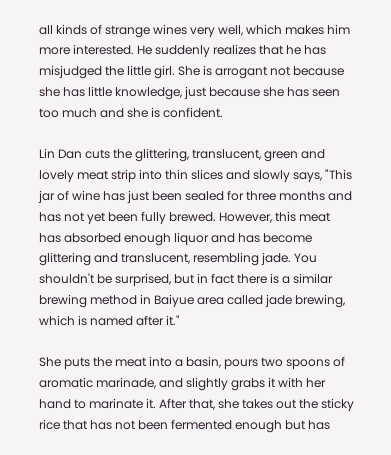all kinds of strange wines very well, which makes him more interested. He suddenly realizes that he has misjudged the little girl. She is arrogant not because she has little knowledge, just because she has seen too much and she is confident.

Lin Dan cuts the glittering, translucent, green and lovely meat strip into thin slices and slowly says, "This jar of wine has just been sealed for three months and has not yet been fully brewed. However, this meat has absorbed enough liquor and has become glittering and translucent, resembling jade. You shouldn't be surprised, but in fact there is a similar brewing method in Baiyue area called jade brewing, which is named after it."

She puts the meat into a basin, pours two spoons of aromatic marinade, and slightly grabs it with her hand to marinate it. After that, she takes out the sticky rice that has not been fermented enough but has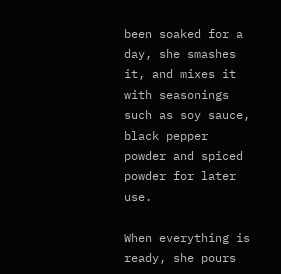been soaked for a day, she smashes it, and mixes it with seasonings such as soy sauce, black pepper powder and spiced powder for later use.

When everything is ready, she pours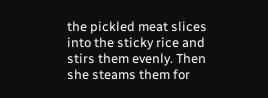the pickled meat slices into the sticky rice and stirs them evenly. Then she steams them for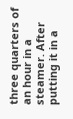three quarters of an hour in a steamer. After putting it in a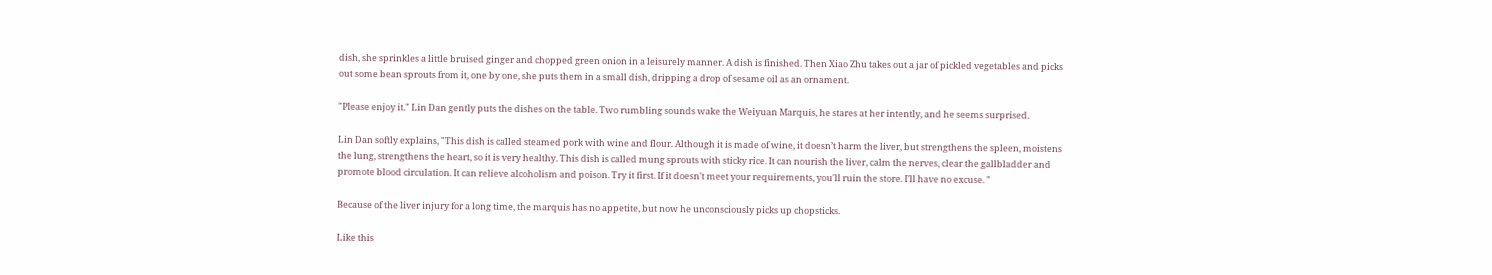dish, she sprinkles a little bruised ginger and chopped green onion in a leisurely manner. A dish is finished. Then Xiao Zhu takes out a jar of pickled vegetables and picks out some bean sprouts from it, one by one, she puts them in a small dish, dripping a drop of sesame oil as an ornament.

"Please enjoy it." Lin Dan gently puts the dishes on the table. Two rumbling sounds wake the Weiyuan Marquis, he stares at her intently, and he seems surprised.

Lin Dan softly explains, "This dish is called steamed pork with wine and flour. Although it is made of wine, it doesn’t harm the liver, but strengthens the spleen, moistens the lung, strengthens the heart, so it is very healthy. This dish is called mung sprouts with sticky rice. It can nourish the liver, calm the nerves, clear the gallbladder and promote blood circulation. It can relieve alcoholism and poison. Try it first. If it doesn't meet your requirements, you'll ruin the store. I’ll have no excuse. "

Because of the liver injury for a long time, the marquis has no appetite, but now he unconsciously picks up chopsticks.

Like this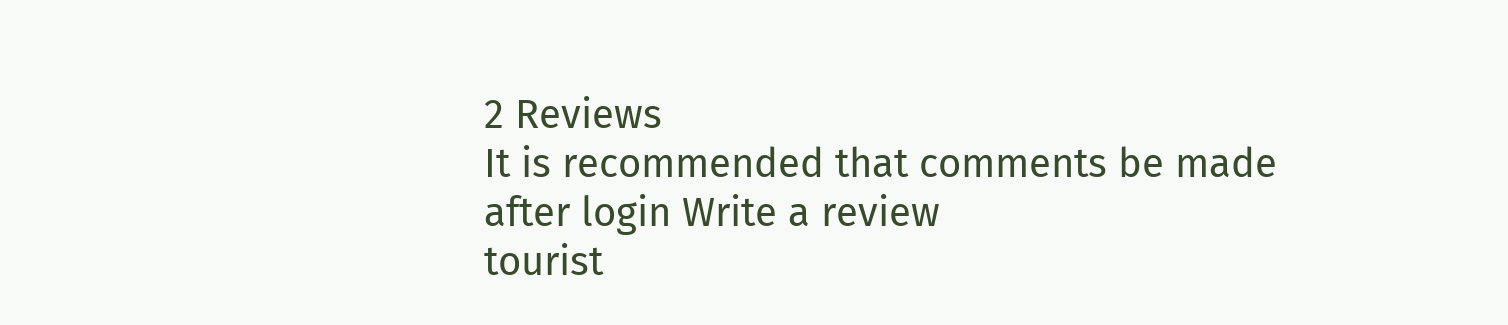2 Reviews
It is recommended that comments be made after login Write a review
tourist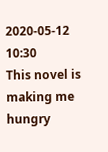2020-05-12 10:30
This novel is making me hungry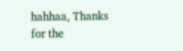hahhaa, Thanks for the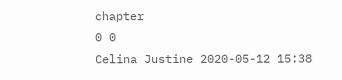chapter
0 0
Celina Justine 2020-05-12 15:38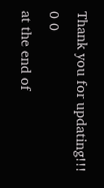Thank you for updating!!!
0 0
at the end of